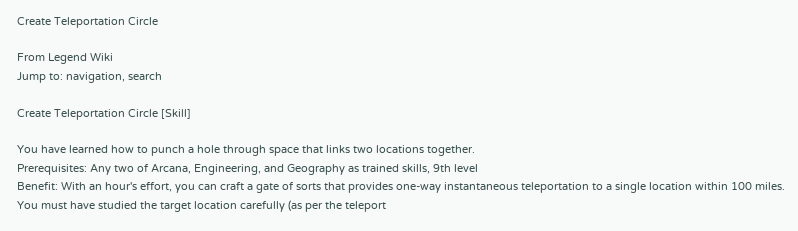Create Teleportation Circle

From Legend Wiki
Jump to: navigation, search

Create Teleportation Circle [Skill]

You have learned how to punch a hole through space that links two locations together.
Prerequisites: Any two of Arcana, Engineering, and Geography as trained skills, 9th level
Benefit: With an hour's effort, you can craft a gate of sorts that provides one-way instantaneous teleportation to a single location within 100 miles. You must have studied the target location carefully (as per the teleport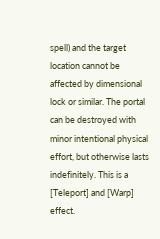spell) and the target location cannot be affected by dimensional lock or similar. The portal can be destroyed with minor intentional physical effort, but otherwise lasts indefinitely. This is a [Teleport] and [Warp] effect.